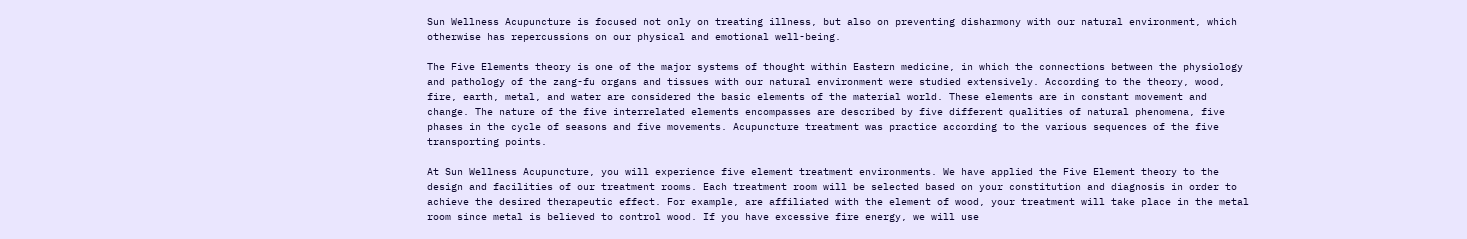Sun Wellness Acupuncture is focused not only on treating illness, but also on preventing disharmony with our natural environment, which otherwise has repercussions on our physical and emotional well-being.

The Five Elements theory is one of the major systems of thought within Eastern medicine, in which the connections between the physiology and pathology of the zang-fu organs and tissues with our natural environment were studied extensively. According to the theory, wood, fire, earth, metal, and water are considered the basic elements of the material world. These elements are in constant movement and change. The nature of the five interrelated elements encompasses are described by five different qualities of natural phenomena, five phases in the cycle of seasons and five movements. Acupuncture treatment was practice according to the various sequences of the five transporting points.

At Sun Wellness Acupuncture, you will experience five element treatment environments. We have applied the Five Element theory to the design and facilities of our treatment rooms. Each treatment room will be selected based on your constitution and diagnosis in order to achieve the desired therapeutic effect. For example, are affiliated with the element of wood, your treatment will take place in the metal room since metal is believed to control wood. If you have excessive fire energy, we will use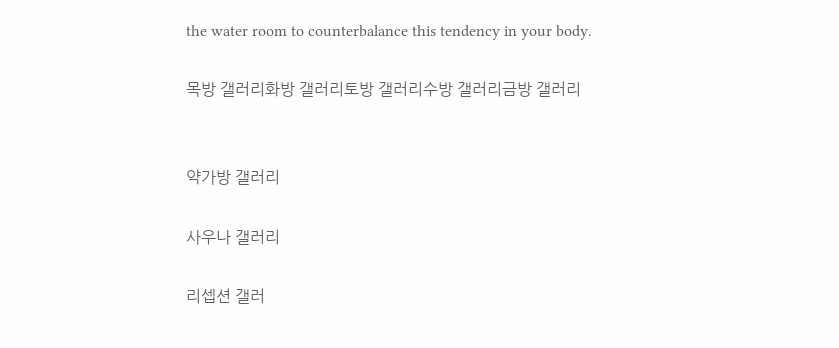the water room to counterbalance this tendency in your body.

목방 갤러리화방 갤러리토방 갤러리수방 갤러리금방 갤러리


약가방 갤러리

사우나 갤러리

리셉션 갤러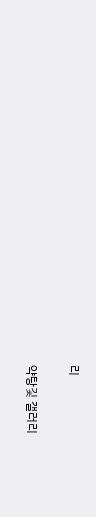리

약탕깇 갤러리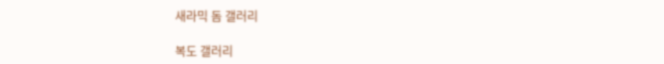새라믹 돔 갤러리

복도 갤러리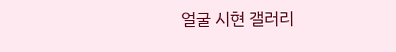얼굴 시현 갤러리